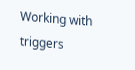Working with triggers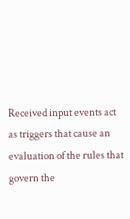Received input events act as triggers that cause an evaluation of the rules that govern the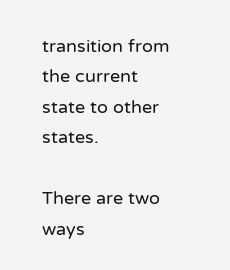transition from the current state to other states.

There are two ways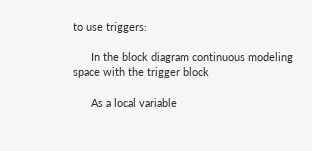to use triggers:

      In the block diagram continuous modeling space with the trigger block

      As a local variable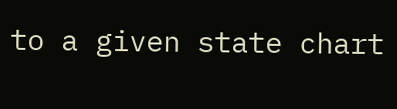to a given state chart